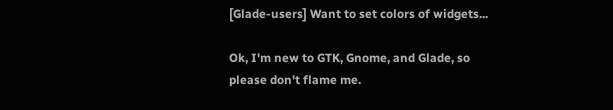[Glade-users] Want to set colors of widgets...

Ok, I'm new to GTK, Gnome, and Glade, so please don't flame me.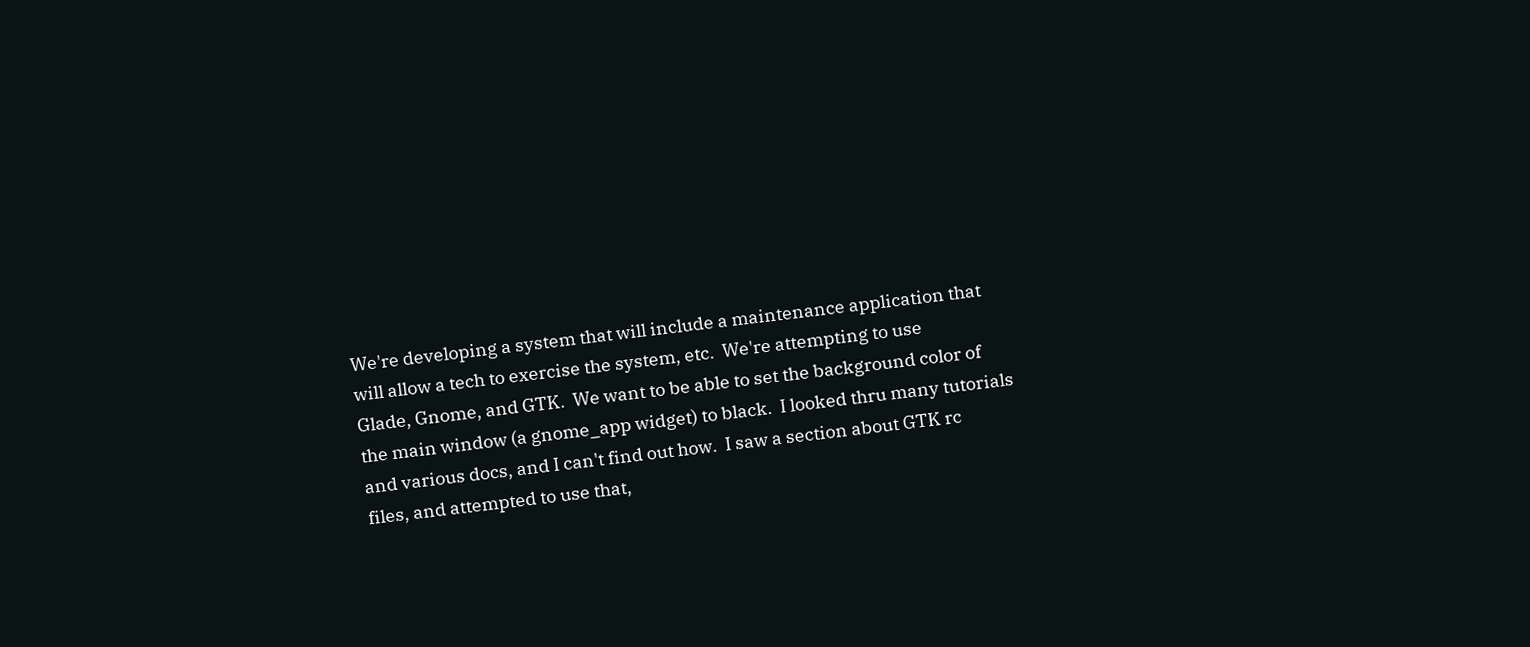We're developing a system that will include a maintenance application that
will allow a tech to exercise the system, etc.  We're attempting to use
Glade, Gnome, and GTK.  We want to be able to set the background color of
the main window (a gnome_app widget) to black.  I looked thru many tutorials
and various docs, and I can't find out how.  I saw a section about GTK rc
files, and attempted to use that,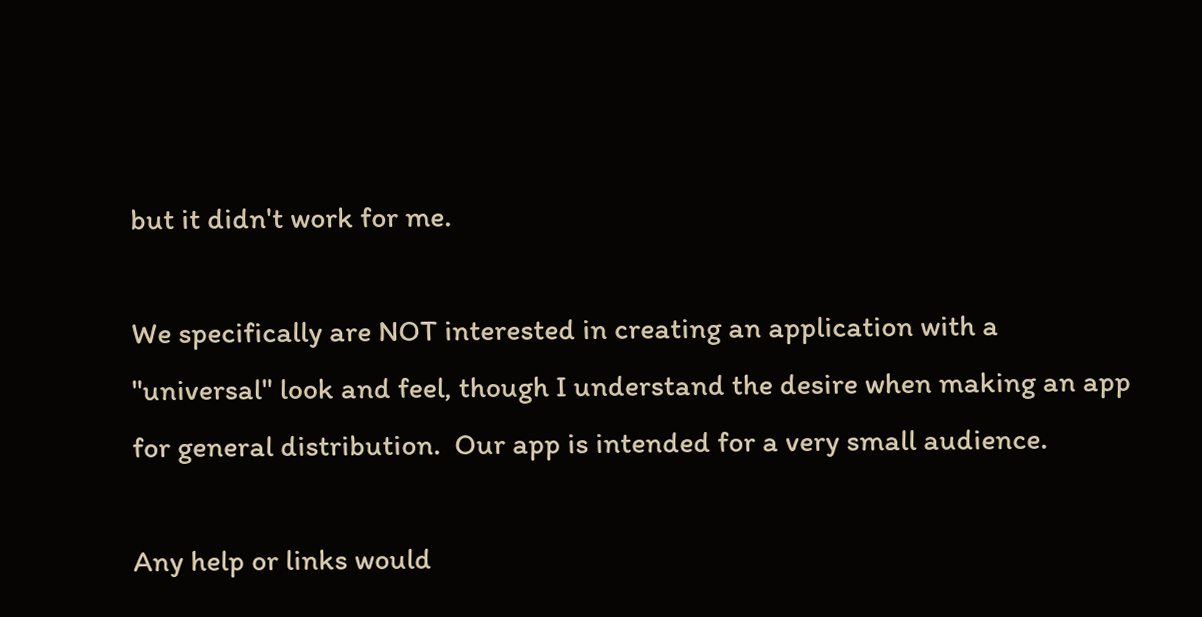but it didn't work for me.

We specifically are NOT interested in creating an application with a
"universal" look and feel, though I understand the desire when making an app
for general distribution.  Our app is intended for a very small audience.

Any help or links would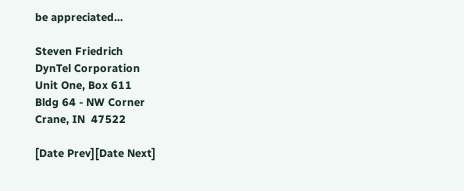be appreciated...

Steven Friedrich
DynTel Corporation
Unit One, Box 611
Bldg 64 - NW Corner
Crane, IN  47522

[Date Prev][Date Next]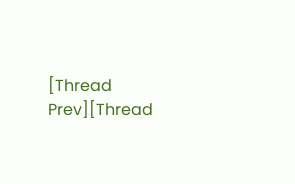[Thread Prev][Thread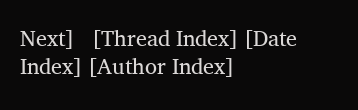Next]   [Thread Index] [Date Index] [Author Index]